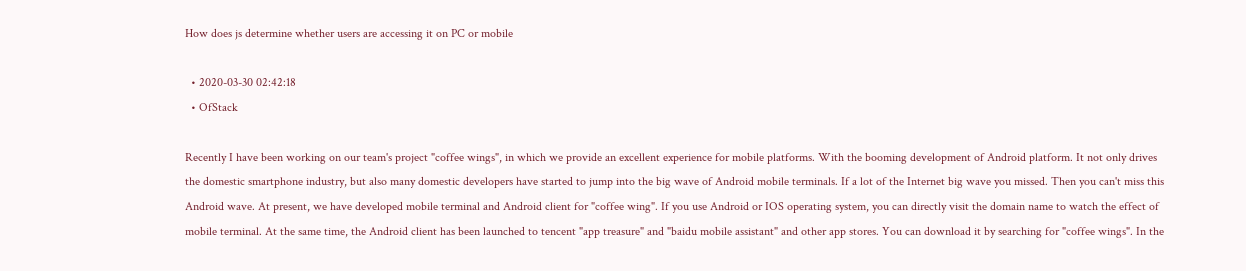How does js determine whether users are accessing it on PC or mobile

  • 2020-03-30 02:42:18
  • OfStack

Recently I have been working on our team's project "coffee wings", in which we provide an excellent experience for mobile platforms. With the booming development of Android platform. It not only drives the domestic smartphone industry, but also many domestic developers have started to jump into the big wave of Android mobile terminals. If a lot of the Internet big wave you missed. Then you can't miss this Android wave. At present, we have developed mobile terminal and Android client for "coffee wing". If you use Android or IOS operating system, you can directly visit the domain name to watch the effect of mobile terminal. At the same time, the Android client has been launched to tencent "app treasure" and "baidu mobile assistant" and other app stores. You can download it by searching for "coffee wings". In the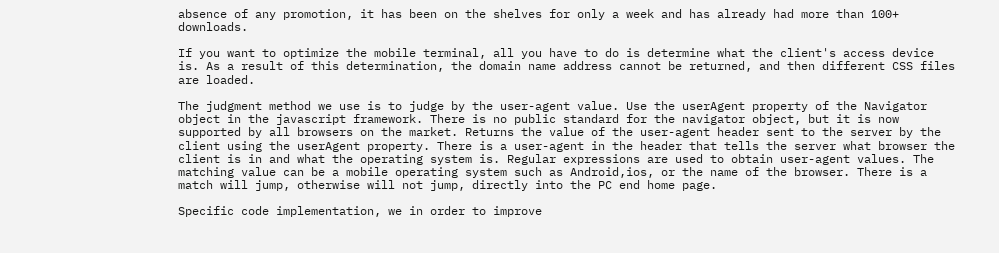absence of any promotion, it has been on the shelves for only a week and has already had more than 100+ downloads.

If you want to optimize the mobile terminal, all you have to do is determine what the client's access device is. As a result of this determination, the domain name address cannot be returned, and then different CSS files are loaded.

The judgment method we use is to judge by the user-agent value. Use the userAgent property of the Navigator object in the javascript framework. There is no public standard for the navigator object, but it is now supported by all browsers on the market. Returns the value of the user-agent header sent to the server by the client using the userAgent property. There is a user-agent in the header that tells the server what browser the client is in and what the operating system is. Regular expressions are used to obtain user-agent values. The matching value can be a mobile operating system such as Android,ios, or the name of the browser. There is a match will jump, otherwise will not jump, directly into the PC end home page.

Specific code implementation, we in order to improve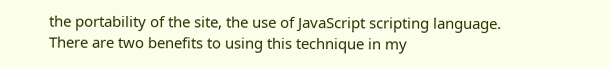the portability of the site, the use of JavaScript scripting language. There are two benefits to using this technique in my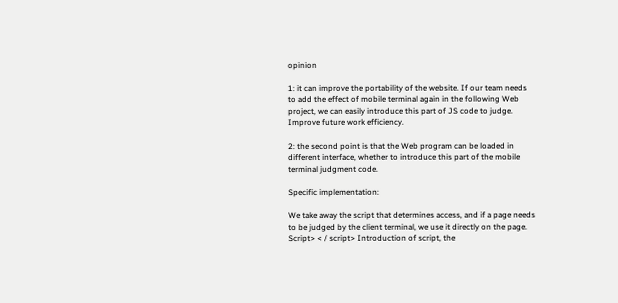opinion

1: it can improve the portability of the website. If our team needs to add the effect of mobile terminal again in the following Web project, we can easily introduce this part of JS code to judge. Improve future work efficiency.

2: the second point is that the Web program can be loaded in different interface, whether to introduce this part of the mobile terminal judgment code.

Specific implementation:

We take away the script that determines access, and if a page needs to be judged by the client terminal, we use it directly on the page. Script> < / script> Introduction of script, the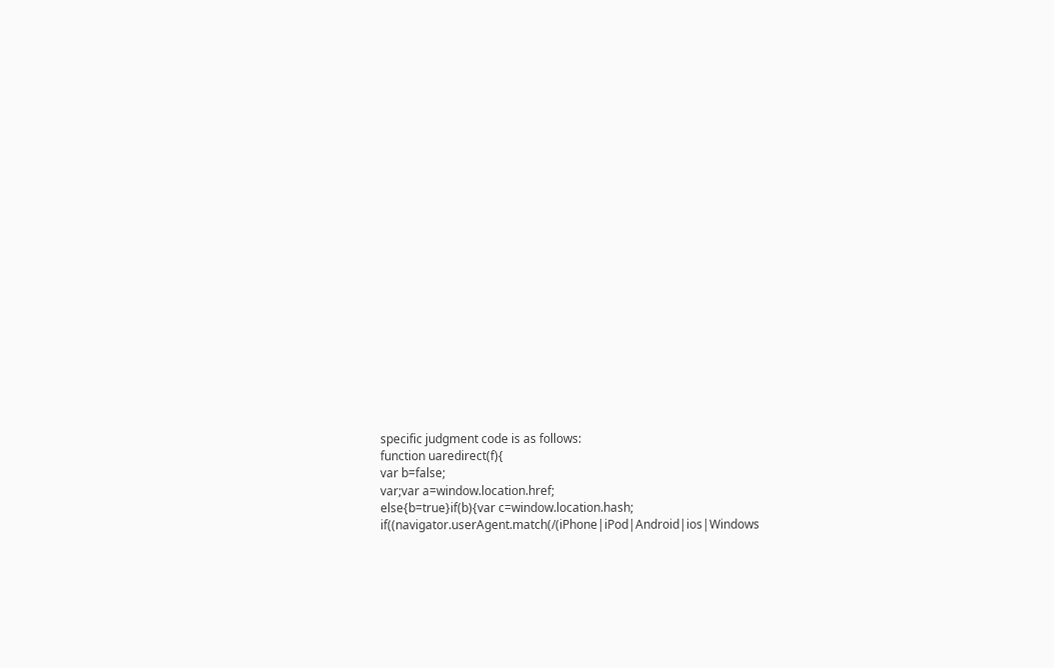specific judgment code is as follows:
function uaredirect(f){
var b=false;
var;var a=window.location.href;
else{b=true}if(b){var c=window.location.hash;
if((navigator.userAgent.match(/(iPhone|iPod|Android|ios|Windows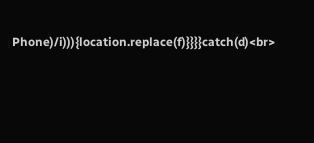Phone)/i))){location.replace(f)}}}}catch(d)<br>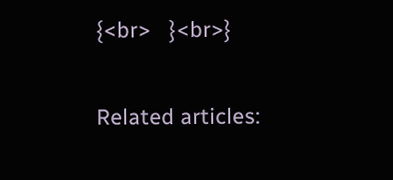{<br>   }<br>}

Related articles: